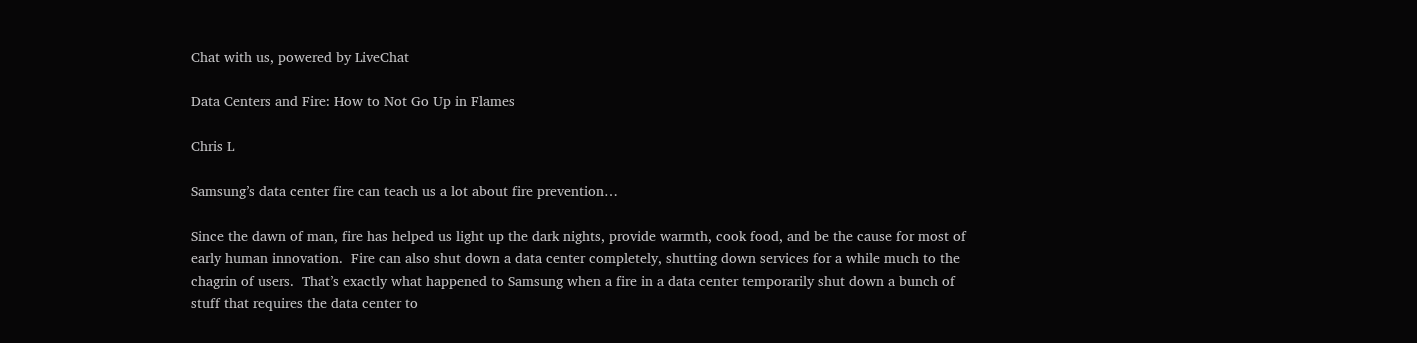Chat with us, powered by LiveChat

Data Centers and Fire: How to Not Go Up in Flames

Chris L

Samsung’s data center fire can teach us a lot about fire prevention…

Since the dawn of man, fire has helped us light up the dark nights, provide warmth, cook food, and be the cause for most of early human innovation.  Fire can also shut down a data center completely, shutting down services for a while much to the chagrin of users.  That’s exactly what happened to Samsung when a fire in a data center temporarily shut down a bunch of stuff that requires the data center to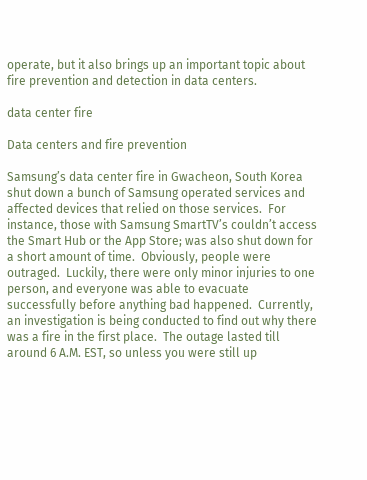operate, but it also brings up an important topic about fire prevention and detection in data centers.

data center fire

Data centers and fire prevention

Samsung’s data center fire in Gwacheon, South Korea shut down a bunch of Samsung operated services and affected devices that relied on those services.  For instance, those with Samsung SmartTV’s couldn’t access the Smart Hub or the App Store; was also shut down for a short amount of time.  Obviously, people were outraged.  Luckily, there were only minor injuries to one person, and everyone was able to evacuate successfully before anything bad happened.  Currently, an investigation is being conducted to find out why there was a fire in the first place.  The outage lasted till around 6 A.M. EST, so unless you were still up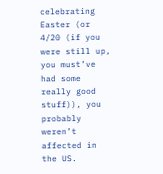celebrating Easter (or 4/20 (if you were still up, you must’ve had some really good stuff)), you probably weren’t affected in the US.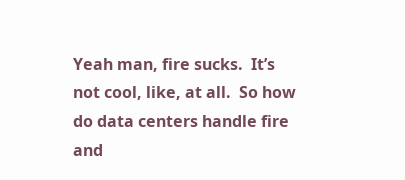Yeah man, fire sucks.  It’s not cool, like, at all.  So how do data centers handle fire and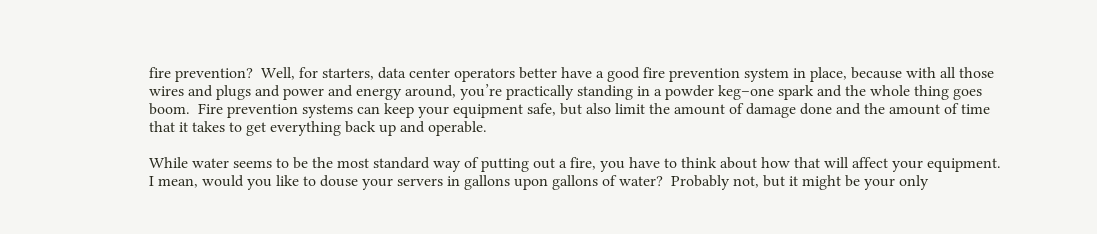fire prevention?  Well, for starters, data center operators better have a good fire prevention system in place, because with all those wires and plugs and power and energy around, you’re practically standing in a powder keg–one spark and the whole thing goes boom.  Fire prevention systems can keep your equipment safe, but also limit the amount of damage done and the amount of time that it takes to get everything back up and operable.

While water seems to be the most standard way of putting out a fire, you have to think about how that will affect your equipment.  I mean, would you like to douse your servers in gallons upon gallons of water?  Probably not, but it might be your only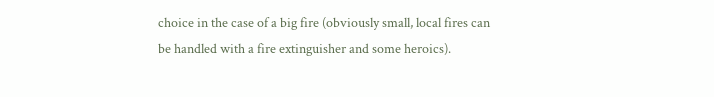choice in the case of a big fire (obviously small, local fires can be handled with a fire extinguisher and some heroics).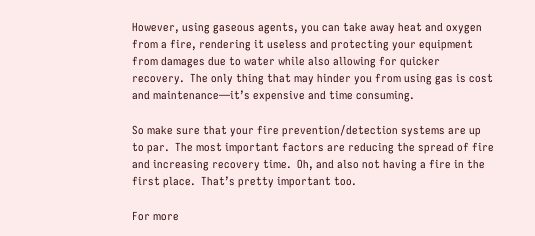However, using gaseous agents, you can take away heat and oxygen from a fire, rendering it useless and protecting your equipment from damages due to water while also allowing for quicker recovery.  The only thing that may hinder you from using gas is cost and maintenance—it’s expensive and time consuming.

So make sure that your fire prevention/detection systems are up to par.  The most important factors are reducing the spread of fire and increasing recovery time.  Oh, and also not having a fire in the first place.  That’s pretty important too.

For more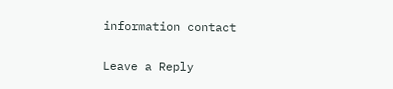information contact

Leave a Reply